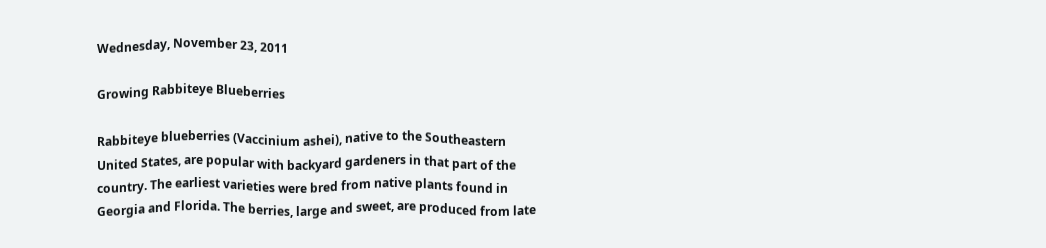Wednesday, November 23, 2011

Growing Rabbiteye Blueberries

Rabbiteye blueberries (Vaccinium ashei), native to the Southeastern United States, are popular with backyard gardeners in that part of the country. The earliest varieties were bred from native plants found in Georgia and Florida. The berries, large and sweet, are produced from late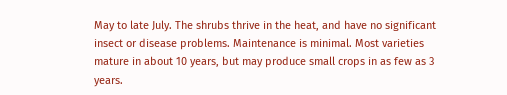May to late July. The shrubs thrive in the heat, and have no significant insect or disease problems. Maintenance is minimal. Most varieties mature in about 10 years, but may produce small crops in as few as 3 years.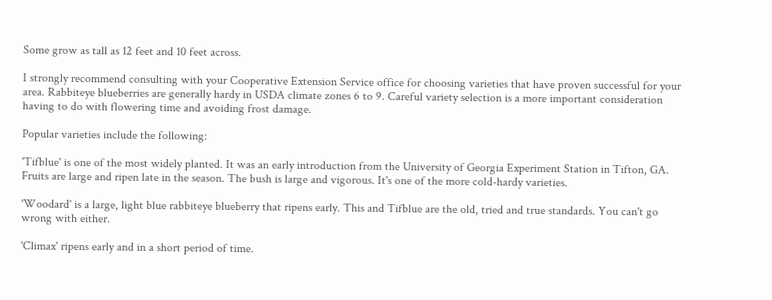Some grow as tall as 12 feet and 10 feet across.

I strongly recommend consulting with your Cooperative Extension Service office for choosing varieties that have proven successful for your area. Rabbiteye blueberries are generally hardy in USDA climate zones 6 to 9. Careful variety selection is a more important consideration having to do with flowering time and avoiding frost damage.

Popular varieties include the following:

'Tifblue' is one of the most widely planted. It was an early introduction from the University of Georgia Experiment Station in Tifton, GA. Fruits are large and ripen late in the season. The bush is large and vigorous. It's one of the more cold-hardy varieties.

'Woodard' is a large, light blue rabbiteye blueberry that ripens early. This and Tifblue are the old, tried and true standards. You can't go wrong with either.

'Climax' ripens early and in a short period of time.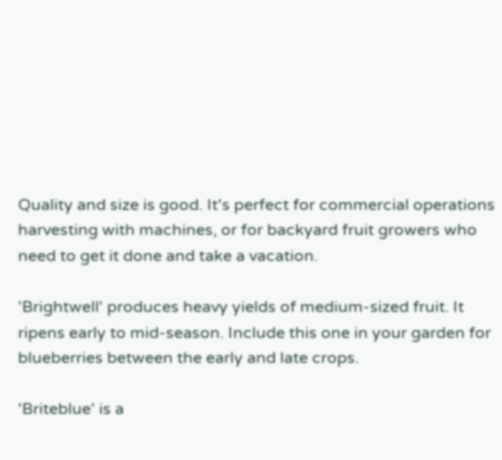Quality and size is good. It's perfect for commercial operations harvesting with machines, or for backyard fruit growers who need to get it done and take a vacation.

'Brightwell' produces heavy yields of medium-sized fruit. It ripens early to mid-season. Include this one in your garden for blueberries between the early and late crops.

'Briteblue' is a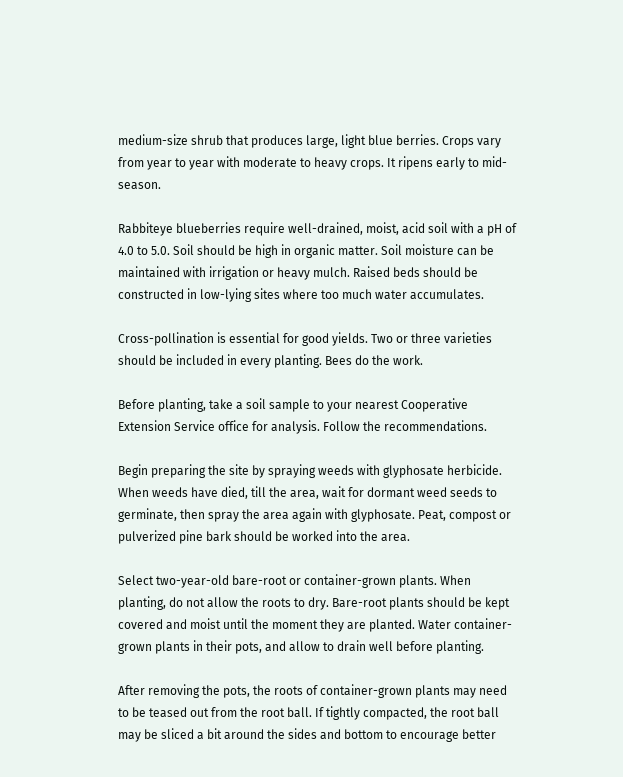medium-size shrub that produces large, light blue berries. Crops vary from year to year with moderate to heavy crops. It ripens early to mid-season.

Rabbiteye blueberries require well-drained, moist, acid soil with a pH of 4.0 to 5.0. Soil should be high in organic matter. Soil moisture can be maintained with irrigation or heavy mulch. Raised beds should be constructed in low-lying sites where too much water accumulates.

Cross-pollination is essential for good yields. Two or three varieties should be included in every planting. Bees do the work.

Before planting, take a soil sample to your nearest Cooperative Extension Service office for analysis. Follow the recommendations.

Begin preparing the site by spraying weeds with glyphosate herbicide. When weeds have died, till the area, wait for dormant weed seeds to germinate, then spray the area again with glyphosate. Peat, compost or pulverized pine bark should be worked into the area.

Select two-year-old bare-root or container-grown plants. When planting, do not allow the roots to dry. Bare-root plants should be kept covered and moist until the moment they are planted. Water container-grown plants in their pots, and allow to drain well before planting.

After removing the pots, the roots of container-grown plants may need to be teased out from the root ball. If tightly compacted, the root ball may be sliced a bit around the sides and bottom to encourage better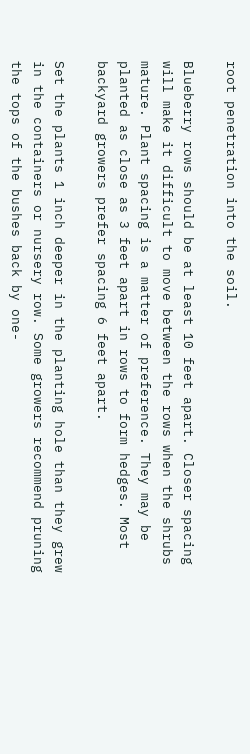root penetration into the soil.

Blueberry rows should be at least 10 feet apart. Closer spacing will make it difficult to move between the rows when the shrubs mature. Plant spacing is a matter of preference. They may be planted as close as 3 feet apart in rows to form hedges. Most backyard growers prefer spacing 6 feet apart.

Set the plants 1 inch deeper in the planting hole than they grew in the containers or nursery row. Some growers recommend pruning the tops of the bushes back by one-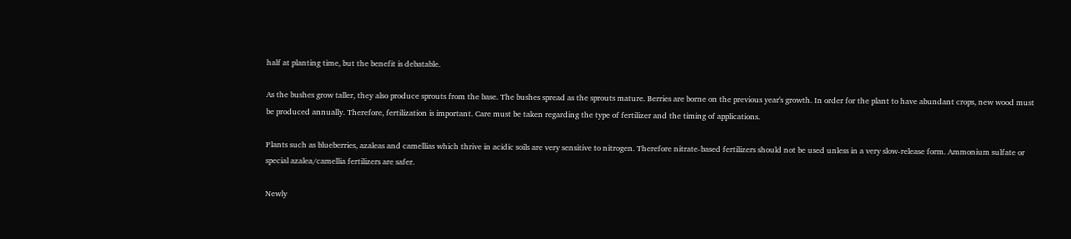half at planting time, but the benefit is debatable.

As the bushes grow taller, they also produce sprouts from the base. The bushes spread as the sprouts mature. Berries are borne on the previous year's growth. In order for the plant to have abundant crops, new wood must be produced annually. Therefore, fertilization is important. Care must be taken regarding the type of fertilizer and the timing of applications.

Plants such as blueberries, azaleas and camellias which thrive in acidic soils are very sensitive to nitrogen. Therefore nitrate-based fertilizers should not be used unless in a very slow-release form. Ammonium sulfate or special azalea/camellia fertilizers are safer.

Newly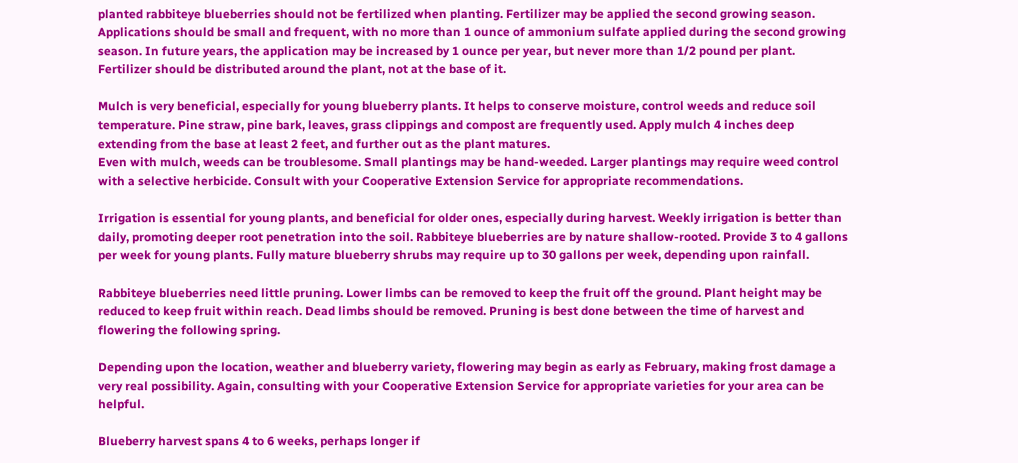planted rabbiteye blueberries should not be fertilized when planting. Fertilizer may be applied the second growing season. Applications should be small and frequent, with no more than 1 ounce of ammonium sulfate applied during the second growing season. In future years, the application may be increased by 1 ounce per year, but never more than 1/2 pound per plant. Fertilizer should be distributed around the plant, not at the base of it.

Mulch is very beneficial, especially for young blueberry plants. It helps to conserve moisture, control weeds and reduce soil temperature. Pine straw, pine bark, leaves, grass clippings and compost are frequently used. Apply mulch 4 inches deep extending from the base at least 2 feet, and further out as the plant matures.
Even with mulch, weeds can be troublesome. Small plantings may be hand-weeded. Larger plantings may require weed control with a selective herbicide. Consult with your Cooperative Extension Service for appropriate recommendations.

Irrigation is essential for young plants, and beneficial for older ones, especially during harvest. Weekly irrigation is better than daily, promoting deeper root penetration into the soil. Rabbiteye blueberries are by nature shallow-rooted. Provide 3 to 4 gallons per week for young plants. Fully mature blueberry shrubs may require up to 30 gallons per week, depending upon rainfall.

Rabbiteye blueberries need little pruning. Lower limbs can be removed to keep the fruit off the ground. Plant height may be reduced to keep fruit within reach. Dead limbs should be removed. Pruning is best done between the time of harvest and flowering the following spring.

Depending upon the location, weather and blueberry variety, flowering may begin as early as February, making frost damage a very real possibility. Again, consulting with your Cooperative Extension Service for appropriate varieties for your area can be helpful.

Blueberry harvest spans 4 to 6 weeks, perhaps longer if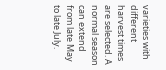varieties with different harvest times are selected. A normal season can extend from late May to late July.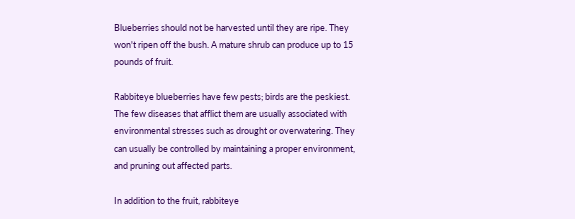Blueberries should not be harvested until they are ripe. They won't ripen off the bush. A mature shrub can produce up to 15 pounds of fruit.

Rabbiteye blueberries have few pests; birds are the peskiest. The few diseases that afflict them are usually associated with environmental stresses such as drought or overwatering. They can usually be controlled by maintaining a proper environment, and pruning out affected parts.

In addition to the fruit, rabbiteye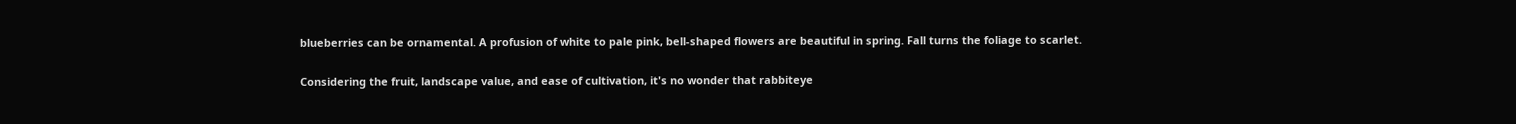blueberries can be ornamental. A profusion of white to pale pink, bell-shaped flowers are beautiful in spring. Fall turns the foliage to scarlet.

Considering the fruit, landscape value, and ease of cultivation, it's no wonder that rabbiteye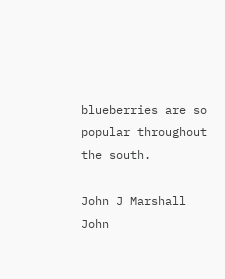blueberries are so popular throughout the south.

John J Marshall
John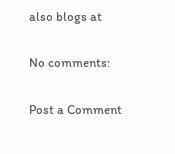also blogs at

No comments:

Post a Comment